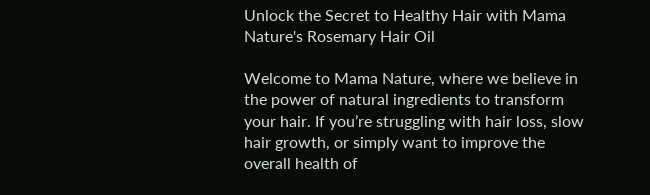Unlock the Secret to Healthy Hair with Mama Nature's Rosemary Hair Oil

Welcome to Mama Nature, where we believe in the power of natural ingredients to transform your hair. If you’re struggling with hair loss, slow hair growth, or simply want to improve the overall health of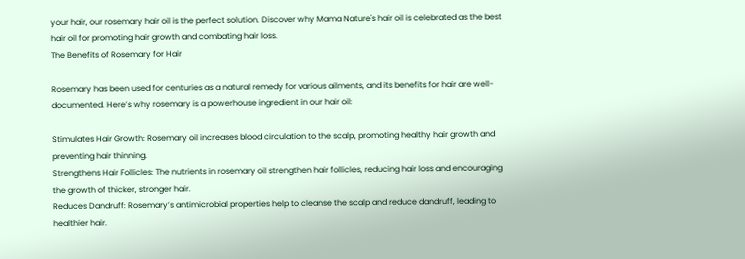your hair, our rosemary hair oil is the perfect solution. Discover why Mama Nature's hair oil is celebrated as the best hair oil for promoting hair growth and combating hair loss.
The Benefits of Rosemary for Hair

Rosemary has been used for centuries as a natural remedy for various ailments, and its benefits for hair are well-documented. Here’s why rosemary is a powerhouse ingredient in our hair oil:

Stimulates Hair Growth: Rosemary oil increases blood circulation to the scalp, promoting healthy hair growth and preventing hair thinning.
Strengthens Hair Follicles: The nutrients in rosemary oil strengthen hair follicles, reducing hair loss and encouraging the growth of thicker, stronger hair.
Reduces Dandruff: Rosemary’s antimicrobial properties help to cleanse the scalp and reduce dandruff, leading to healthier hair.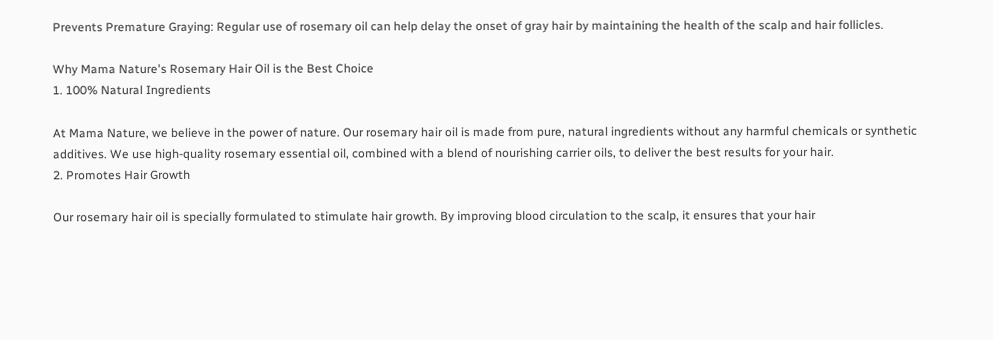Prevents Premature Graying: Regular use of rosemary oil can help delay the onset of gray hair by maintaining the health of the scalp and hair follicles.

Why Mama Nature's Rosemary Hair Oil is the Best Choice
1. 100% Natural Ingredients

At Mama Nature, we believe in the power of nature. Our rosemary hair oil is made from pure, natural ingredients without any harmful chemicals or synthetic additives. We use high-quality rosemary essential oil, combined with a blend of nourishing carrier oils, to deliver the best results for your hair.
2. Promotes Hair Growth

Our rosemary hair oil is specially formulated to stimulate hair growth. By improving blood circulation to the scalp, it ensures that your hair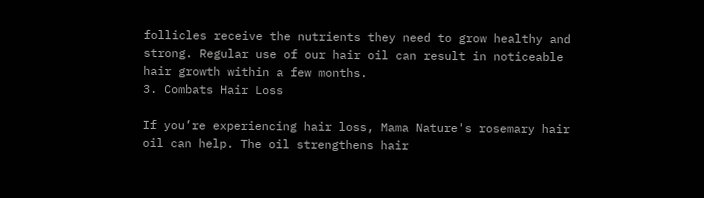follicles receive the nutrients they need to grow healthy and strong. Regular use of our hair oil can result in noticeable hair growth within a few months.
3. Combats Hair Loss

If you’re experiencing hair loss, Mama Nature's rosemary hair oil can help. The oil strengthens hair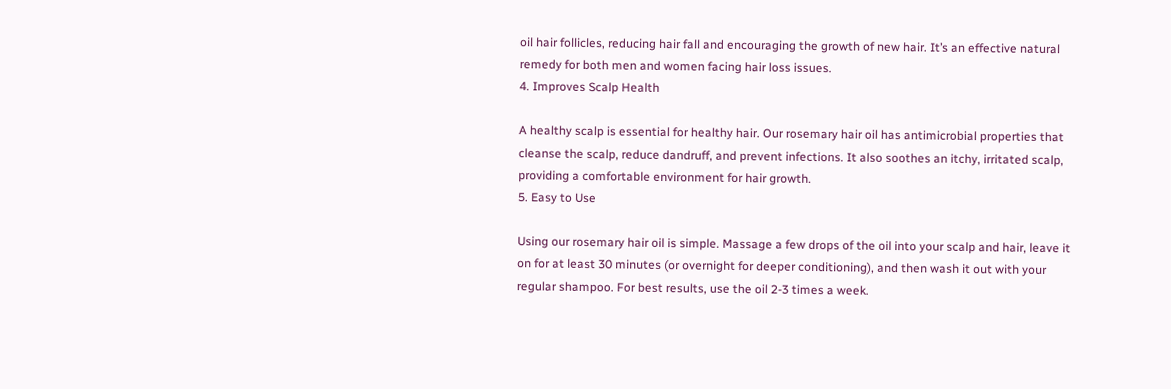oil hair follicles, reducing hair fall and encouraging the growth of new hair. It’s an effective natural remedy for both men and women facing hair loss issues.
4. Improves Scalp Health

A healthy scalp is essential for healthy hair. Our rosemary hair oil has antimicrobial properties that cleanse the scalp, reduce dandruff, and prevent infections. It also soothes an itchy, irritated scalp, providing a comfortable environment for hair growth.
5. Easy to Use

Using our rosemary hair oil is simple. Massage a few drops of the oil into your scalp and hair, leave it on for at least 30 minutes (or overnight for deeper conditioning), and then wash it out with your regular shampoo. For best results, use the oil 2-3 times a week.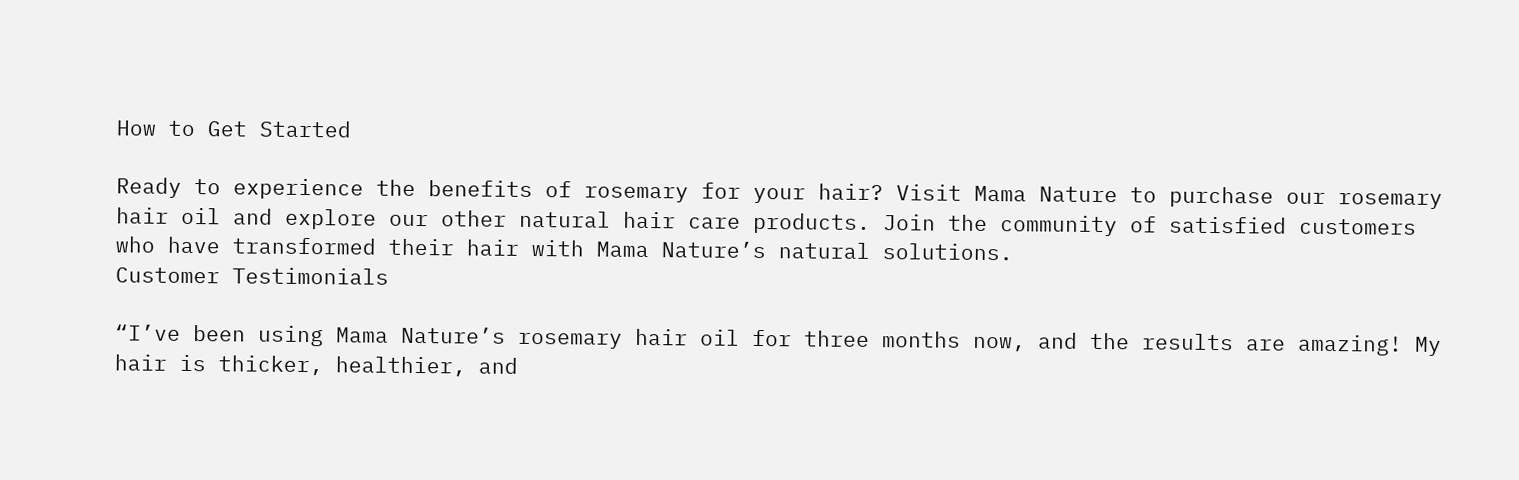How to Get Started

Ready to experience the benefits of rosemary for your hair? Visit Mama Nature to purchase our rosemary hair oil and explore our other natural hair care products. Join the community of satisfied customers who have transformed their hair with Mama Nature’s natural solutions.
Customer Testimonials

“I’ve been using Mama Nature’s rosemary hair oil for three months now, and the results are amazing! My hair is thicker, healthier, and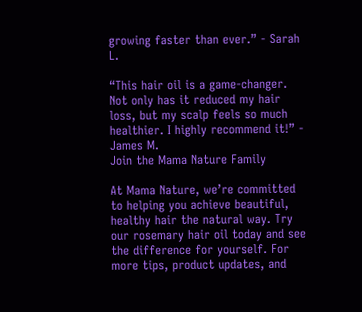growing faster than ever.” - Sarah L.

“This hair oil is a game-changer. Not only has it reduced my hair loss, but my scalp feels so much healthier. I highly recommend it!” - James M.
Join the Mama Nature Family

At Mama Nature, we’re committed to helping you achieve beautiful, healthy hair the natural way. Try our rosemary hair oil today and see the difference for yourself. For more tips, product updates, and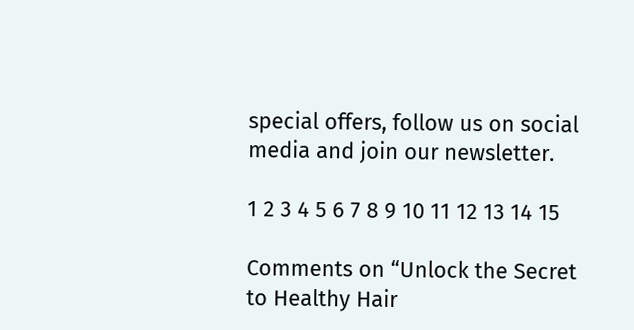special offers, follow us on social media and join our newsletter.

1 2 3 4 5 6 7 8 9 10 11 12 13 14 15

Comments on “Unlock the Secret to Healthy Hair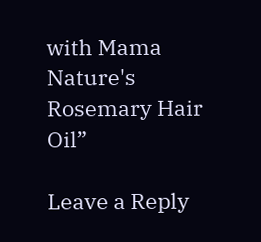with Mama Nature's Rosemary Hair Oil”

Leave a Reply